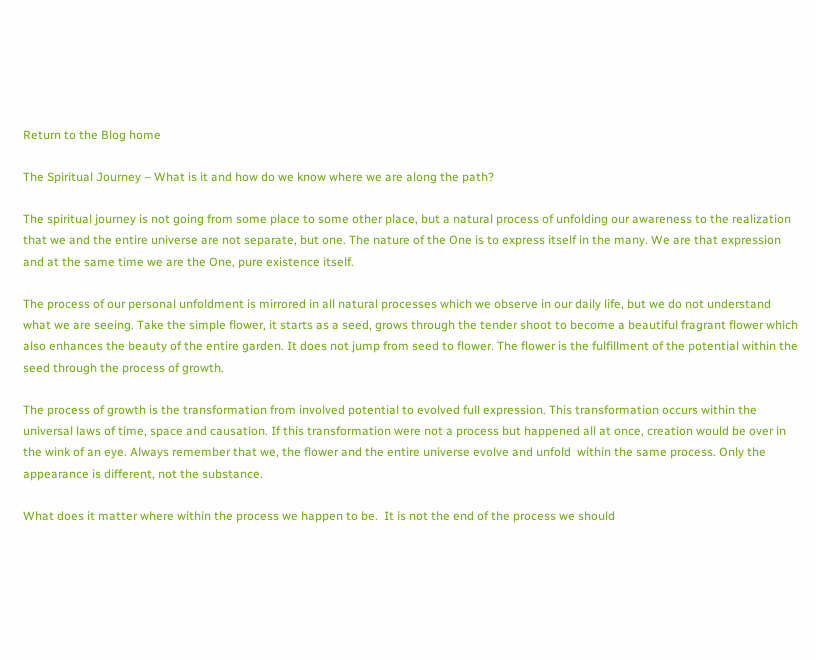Return to the Blog home

The Spiritual Journey – What is it and how do we know where we are along the path?

The spiritual journey is not going from some place to some other place, but a natural process of unfolding our awareness to the realization that we and the entire universe are not separate, but one. The nature of the One is to express itself in the many. We are that expression and at the same time we are the One, pure existence itself.

The process of our personal unfoldment is mirrored in all natural processes which we observe in our daily life, but we do not understand what we are seeing. Take the simple flower, it starts as a seed, grows through the tender shoot to become a beautiful fragrant flower which also enhances the beauty of the entire garden. It does not jump from seed to flower. The flower is the fulfillment of the potential within the seed through the process of growth.

The process of growth is the transformation from involved potential to evolved full expression. This transformation occurs within the universal laws of time, space and causation. If this transformation were not a process but happened all at once, creation would be over in the wink of an eye. Always remember that we, the flower and the entire universe evolve and unfold  within the same process. Only the appearance is different, not the substance.

What does it matter where within the process we happen to be.  It is not the end of the process we should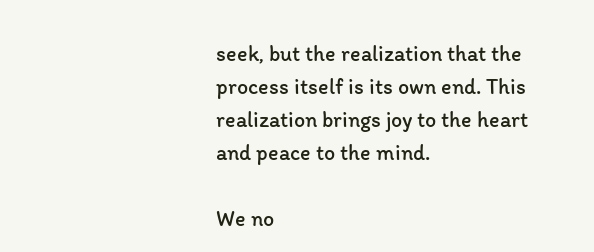seek, but the realization that the process itself is its own end. This realization brings joy to the heart and peace to the mind.

We no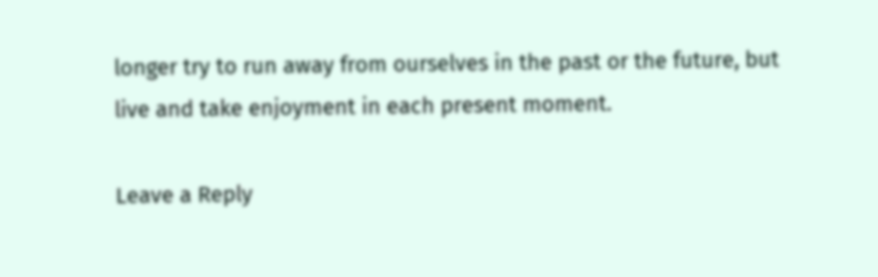longer try to run away from ourselves in the past or the future, but live and take enjoyment in each present moment.

Leave a Reply